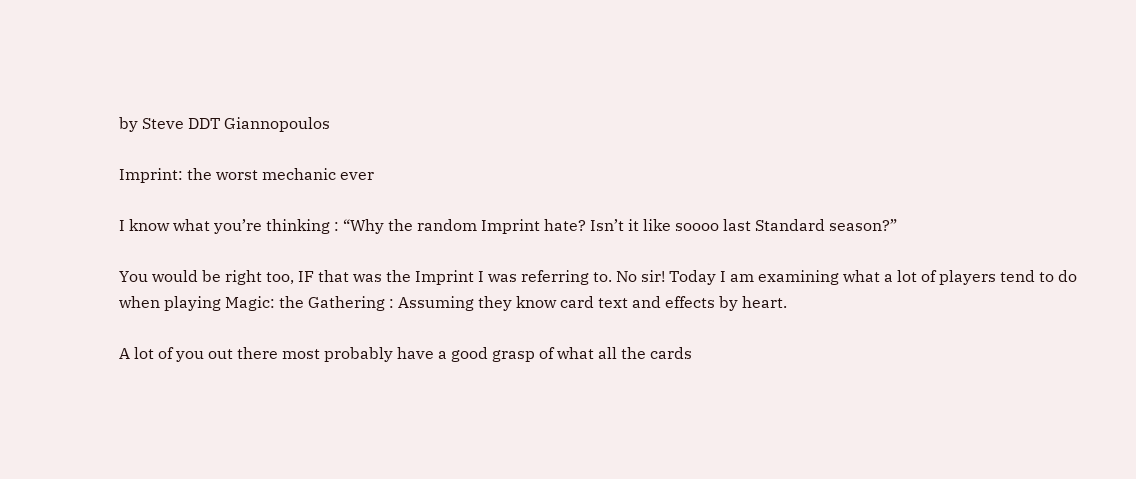by Steve DDT Giannopoulos

Imprint: the worst mechanic ever

I know what you’re thinking : “Why the random Imprint hate? Isn’t it like soooo last Standard season?”

You would be right too, IF that was the Imprint I was referring to. No sir! Today I am examining what a lot of players tend to do when playing Magic: the Gathering : Assuming they know card text and effects by heart.

A lot of you out there most probably have a good grasp of what all the cards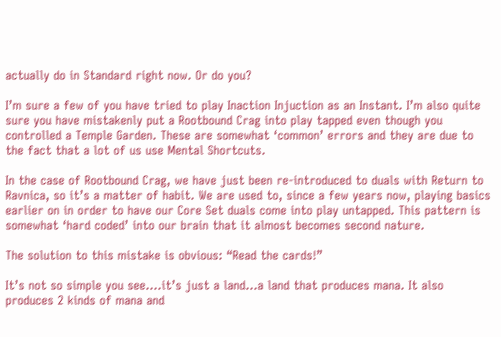actually do in Standard right now. Or do you?

I’m sure a few of you have tried to play Inaction Injuction as an Instant. I’m also quite sure you have mistakenly put a Rootbound Crag into play tapped even though you controlled a Temple Garden. These are somewhat ‘common’ errors and they are due to the fact that a lot of us use Mental Shortcuts.

In the case of Rootbound Crag, we have just been re-introduced to duals with Return to Ravnica, so it’s a matter of habit. We are used to, since a few years now, playing basics earlier on in order to have our Core Set duals come into play untapped. This pattern is somewhat ‘hard coded’ into our brain that it almost becomes second nature.

The solution to this mistake is obvious: “Read the cards!”

It’s not so simple you see….it’s just a land…a land that produces mana. It also produces 2 kinds of mana and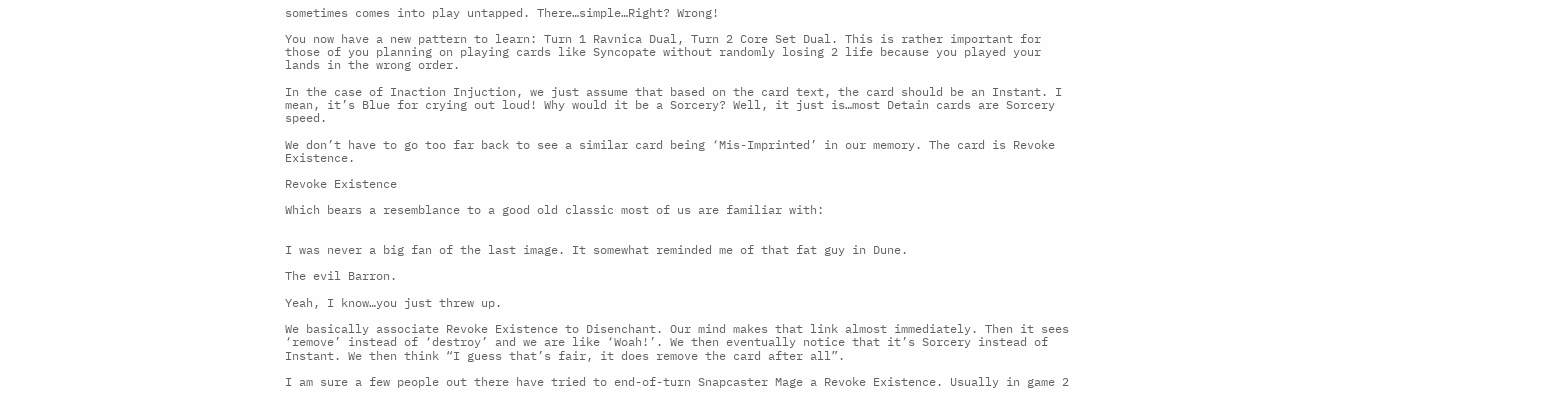sometimes comes into play untapped. There…simple…Right? Wrong!

You now have a new pattern to learn: Turn 1 Ravnica Dual, Turn 2 Core Set Dual. This is rather important for those of you planning on playing cards like Syncopate without randomly losing 2 life because you played your lands in the wrong order.

In the case of Inaction Injuction, we just assume that based on the card text, the card should be an Instant. I mean, it’s Blue for crying out loud! Why would it be a Sorcery? Well, it just is…most Detain cards are Sorcery speed.

We don’t have to go too far back to see a similar card being ‘Mis-Imprinted’ in our memory. The card is Revoke Existence.

Revoke Existence

Which bears a resemblance to a good old classic most of us are familiar with:


I was never a big fan of the last image. It somewhat reminded me of that fat guy in Dune.

The evil Barron.

Yeah, I know…you just threw up.

We basically associate Revoke Existence to Disenchant. Our mind makes that link almost immediately. Then it sees ‘remove’ instead of ‘destroy’ and we are like ‘Woah!’. We then eventually notice that it’s Sorcery instead of Instant. We then think “I guess that’s fair, it does remove the card after all”.

I am sure a few people out there have tried to end-of-turn Snapcaster Mage a Revoke Existence. Usually in game 2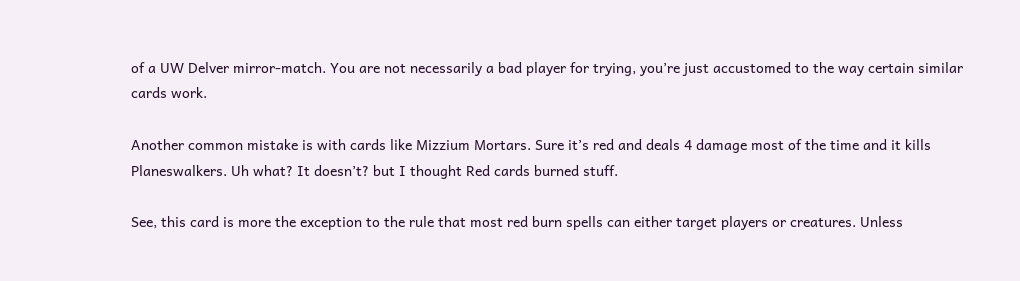of a UW Delver mirror-match. You are not necessarily a bad player for trying, you’re just accustomed to the way certain similar cards work.

Another common mistake is with cards like Mizzium Mortars. Sure it’s red and deals 4 damage most of the time and it kills Planeswalkers. Uh what? It doesn’t? but I thought Red cards burned stuff.

See, this card is more the exception to the rule that most red burn spells can either target players or creatures. Unless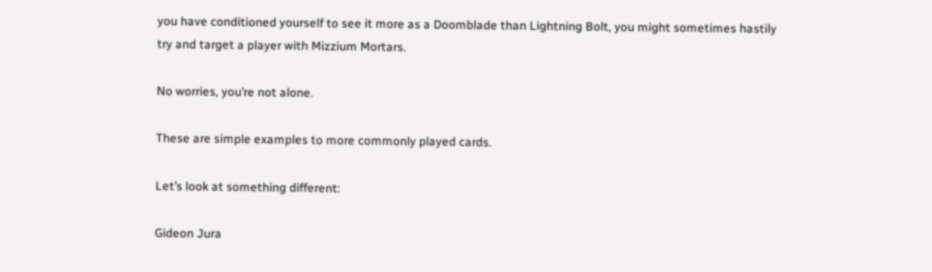you have conditioned yourself to see it more as a Doomblade than Lightning Bolt, you might sometimes hastily try and target a player with Mizzium Mortars.

No worries, you’re not alone.

These are simple examples to more commonly played cards.

Let’s look at something different:

Gideon Jura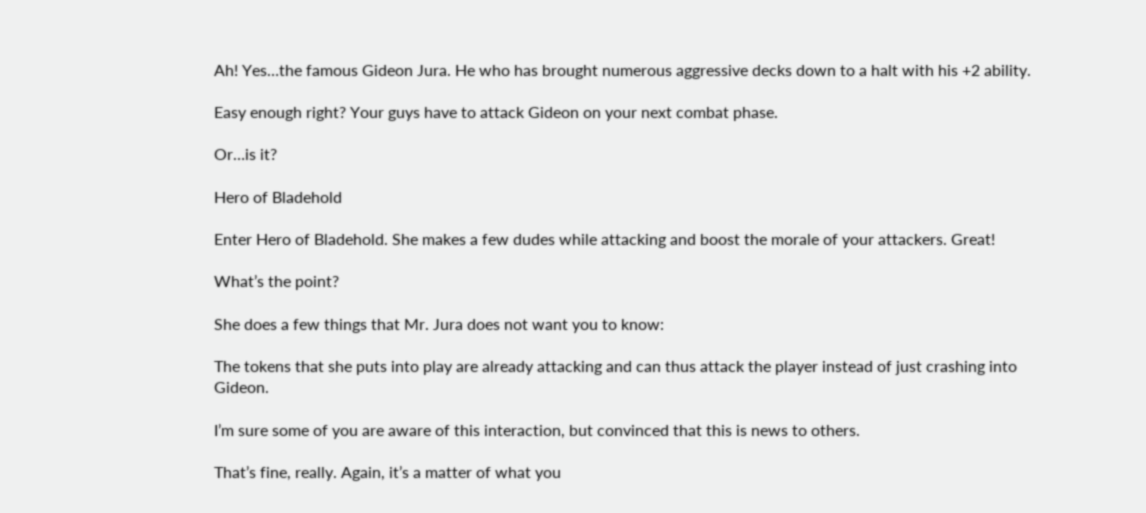Ah! Yes…the famous Gideon Jura. He who has brought numerous aggressive decks down to a halt with his +2 ability.

Easy enough right? Your guys have to attack Gideon on your next combat phase.

Or…is it?

Hero of Bladehold

Enter Hero of Bladehold. She makes a few dudes while attacking and boost the morale of your attackers. Great!

What’s the point?

She does a few things that Mr. Jura does not want you to know:

The tokens that she puts into play are already attacking and can thus attack the player instead of just crashing into Gideon.

I’m sure some of you are aware of this interaction, but convinced that this is news to others.

That’s fine, really. Again, it’s a matter of what you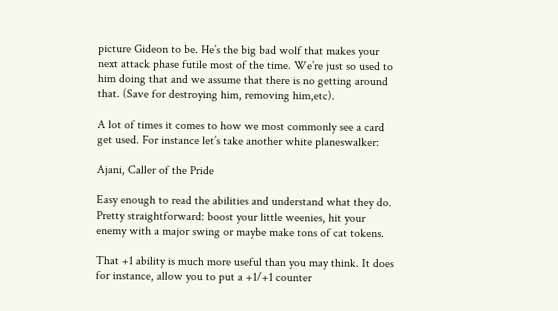picture Gideon to be. He’s the big bad wolf that makes your next attack phase futile most of the time. We’re just so used to him doing that and we assume that there is no getting around that. (Save for destroying him, removing him,etc).

A lot of times it comes to how we most commonly see a card get used. For instance let’s take another white planeswalker:

Ajani, Caller of the Pride

Easy enough to read the abilities and understand what they do. Pretty straightforward: boost your little weenies, hit your enemy with a major swing or maybe make tons of cat tokens.

That +1 ability is much more useful than you may think. It does for instance, allow you to put a +1/+1 counter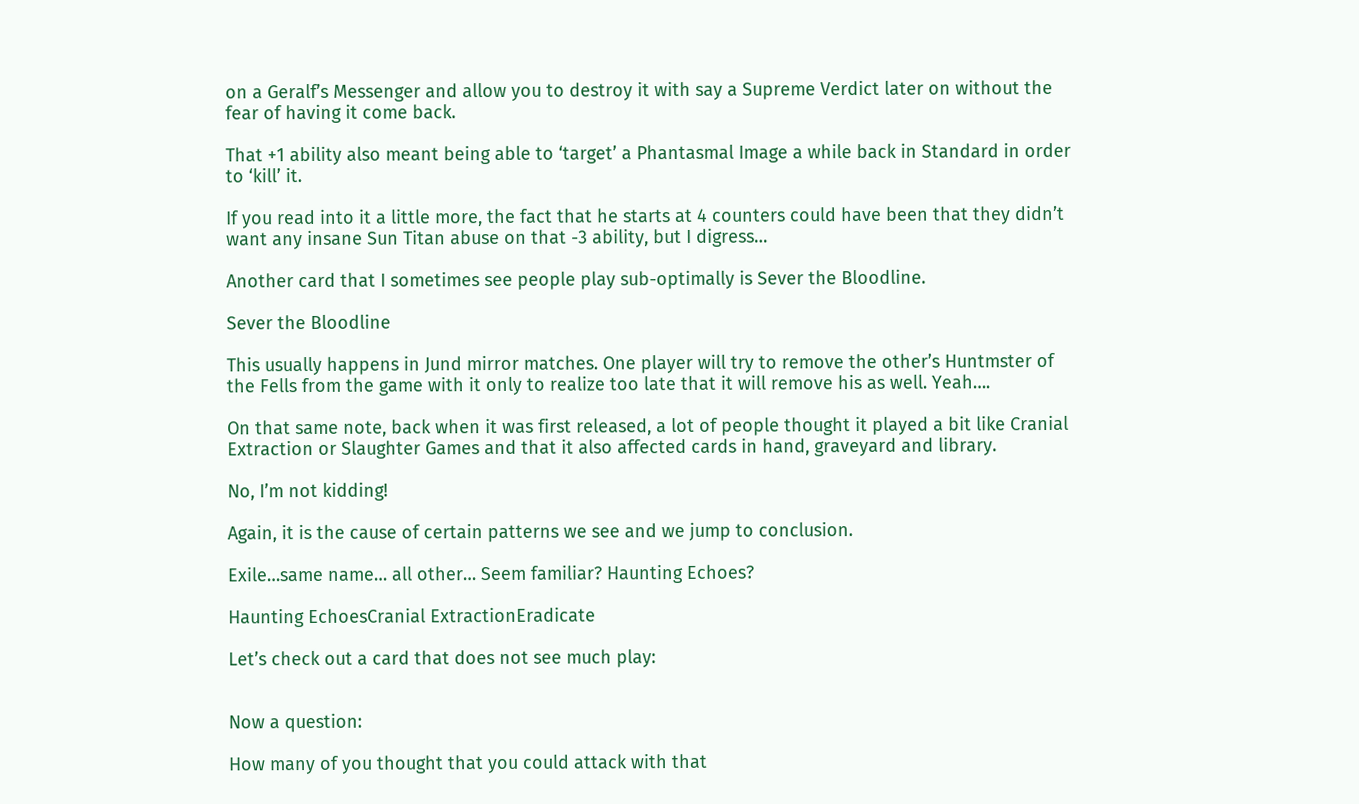on a Geralf’s Messenger and allow you to destroy it with say a Supreme Verdict later on without the fear of having it come back.

That +1 ability also meant being able to ‘target’ a Phantasmal Image a while back in Standard in order to ‘kill’ it.

If you read into it a little more, the fact that he starts at 4 counters could have been that they didn’t want any insane Sun Titan abuse on that -3 ability, but I digress…

Another card that I sometimes see people play sub-optimally is Sever the Bloodline.

Sever the Bloodline

This usually happens in Jund mirror matches. One player will try to remove the other’s Huntmster of the Fells from the game with it only to realize too late that it will remove his as well. Yeah….

On that same note, back when it was first released, a lot of people thought it played a bit like Cranial Extraction or Slaughter Games and that it also affected cards in hand, graveyard and library.

No, I’m not kidding!

Again, it is the cause of certain patterns we see and we jump to conclusion.

Exile…same name… all other… Seem familiar? Haunting Echoes?

Haunting EchoesCranial ExtractionEradicate

Let’s check out a card that does not see much play:


Now a question:

How many of you thought that you could attack with that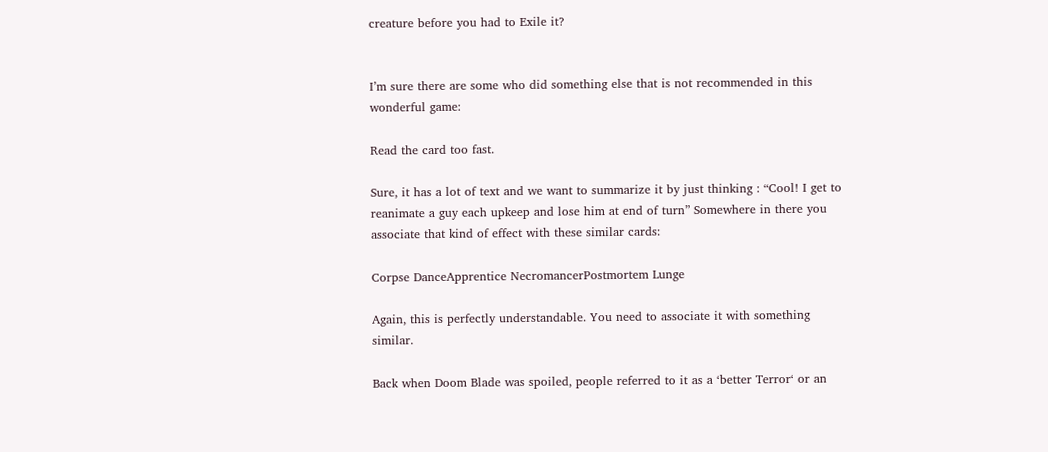creature before you had to Exile it?


I’m sure there are some who did something else that is not recommended in this wonderful game:

Read the card too fast.

Sure, it has a lot of text and we want to summarize it by just thinking : “Cool! I get to reanimate a guy each upkeep and lose him at end of turn” Somewhere in there you associate that kind of effect with these similar cards:

Corpse DanceApprentice NecromancerPostmortem Lunge

Again, this is perfectly understandable. You need to associate it with something similar.

Back when Doom Blade was spoiled, people referred to it as a ‘better Terror‘ or an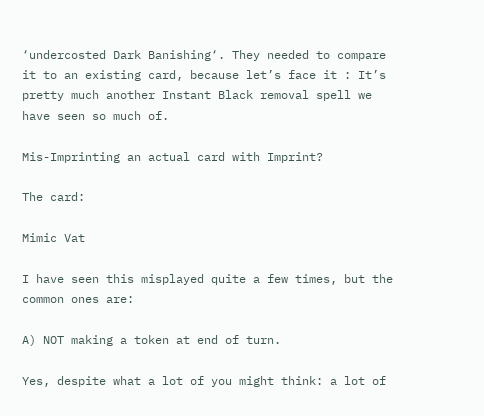‘undercosted Dark Banishing‘. They needed to compare it to an existing card, because let’s face it : It’s pretty much another Instant Black removal spell we have seen so much of.

Mis-Imprinting an actual card with Imprint?

The card:

Mimic Vat

I have seen this misplayed quite a few times, but the common ones are:

A) NOT making a token at end of turn.

Yes, despite what a lot of you might think: a lot of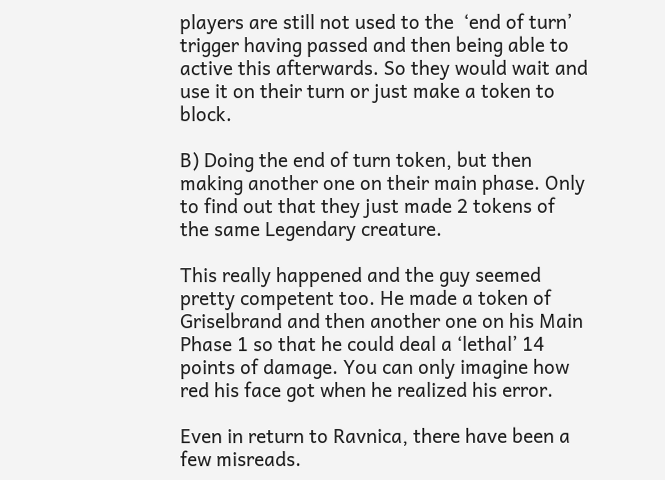players are still not used to the  ‘end of turn’ trigger having passed and then being able to active this afterwards. So they would wait and use it on their turn or just make a token to block.

B) Doing the end of turn token, but then making another one on their main phase. Only to find out that they just made 2 tokens of the same Legendary creature.

This really happened and the guy seemed pretty competent too. He made a token of Griselbrand and then another one on his Main Phase 1 so that he could deal a ‘lethal’ 14 points of damage. You can only imagine how red his face got when he realized his error.

Even in return to Ravnica, there have been a few misreads.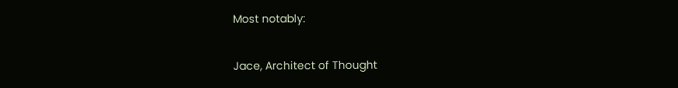Most notably:

Jace, Architect of Thought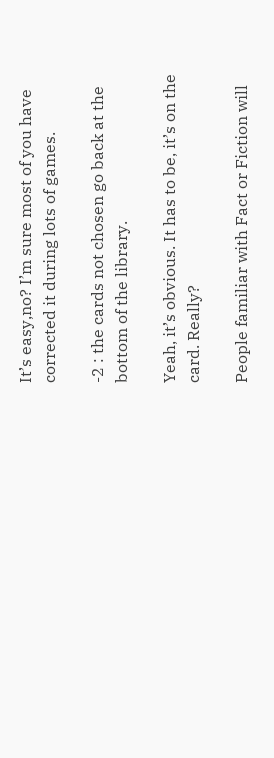It’s easy,no? I’m sure most of you have corrected it during lots of games.

-2 : the cards not chosen go back at the bottom of the library.

Yeah, it’s obvious. It has to be, it’s on the card. Really?

People familiar with Fact or Fiction will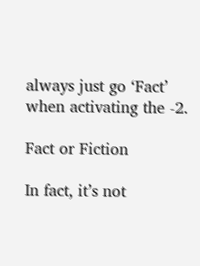always just go ‘Fact’ when activating the -2.

Fact or Fiction

In fact, it’s not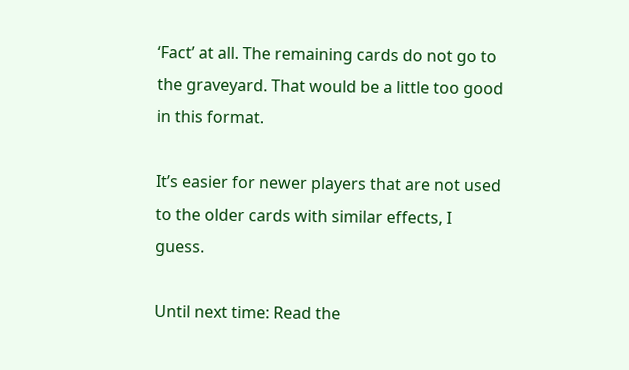‘Fact’ at all. The remaining cards do not go to the graveyard. That would be a little too good in this format.

It’s easier for newer players that are not used to the older cards with similar effects, I guess.

Until next time: Read the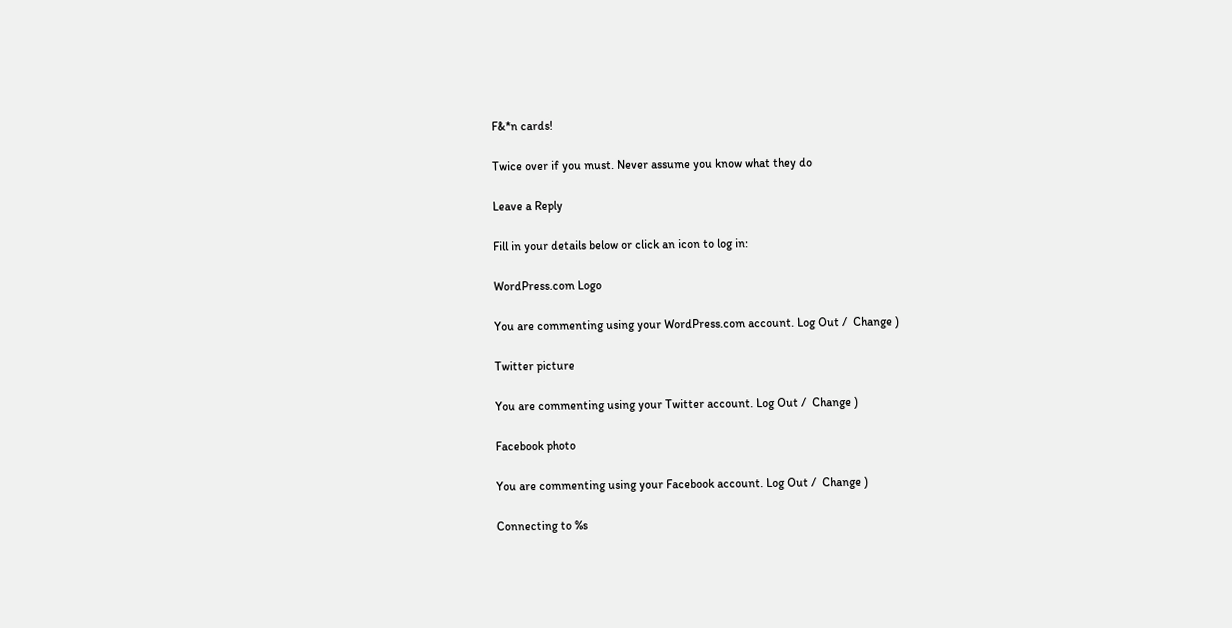F&*n cards!

Twice over if you must. Never assume you know what they do

Leave a Reply

Fill in your details below or click an icon to log in:

WordPress.com Logo

You are commenting using your WordPress.com account. Log Out /  Change )

Twitter picture

You are commenting using your Twitter account. Log Out /  Change )

Facebook photo

You are commenting using your Facebook account. Log Out /  Change )

Connecting to %s